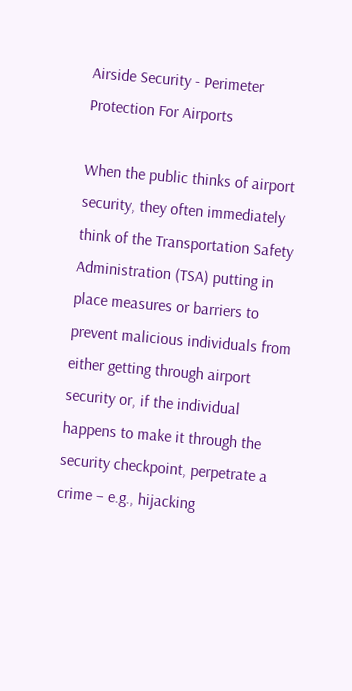Airside Security - Perimeter Protection For Airports

When the public thinks of airport security, they often immediately think of the Transportation Safety Administration (TSA) putting in place measures or barriers to prevent malicious individuals from either getting through airport security or, if the individual happens to make it through the security checkpoint, perpetrate a crime – e.g., hijacking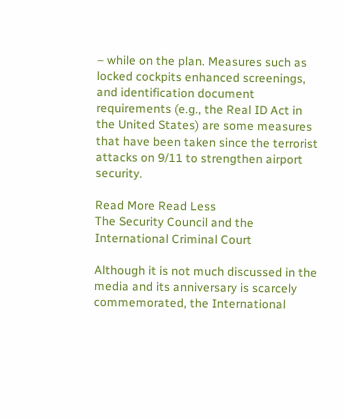– while on the plan. Measures such as locked cockpits enhanced screenings, and identification document requirements (e.g., the Real ID Act in the United States) are some measures that have been taken since the terrorist attacks on 9/11 to strengthen airport security.

Read More Read Less
The Security Council and the International Criminal Court

Although it is not much discussed in the media and its anniversary is scarcely commemorated, the International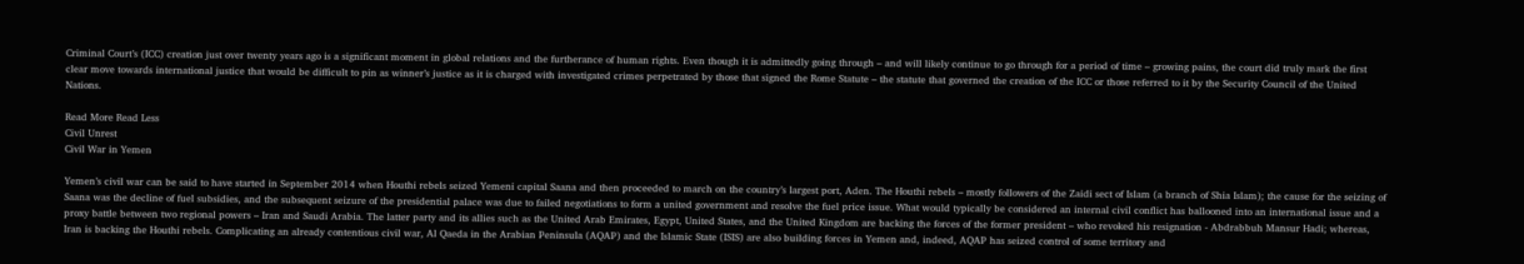Criminal Court’s (ICC) creation just over twenty years ago is a significant moment in global relations and the furtherance of human rights. Even though it is admittedly going through – and will likely continue to go through for a period of time – growing pains, the court did truly mark the first clear move towards international justice that would be difficult to pin as winner’s justice as it is charged with investigated crimes perpetrated by those that signed the Rome Statute – the statute that governed the creation of the ICC or those referred to it by the Security Council of the United Nations.

Read More Read Less
Civil Unrest
Civil War in Yemen

Yemen’s civil war can be said to have started in September 2014 when Houthi rebels seized Yemeni capital Saana and then proceeded to march on the country’s largest port, Aden. The Houthi rebels – mostly followers of the Zaidi sect of Islam (a branch of Shia Islam); the cause for the seizing of Saana was the decline of fuel subsidies, and the subsequent seizure of the presidential palace was due to failed negotiations to form a united government and resolve the fuel price issue. What would typically be considered an internal civil conflict has ballooned into an international issue and a proxy battle between two regional powers – Iran and Saudi Arabia. The latter party and its allies such as the United Arab Emirates, Egypt, United States, and the United Kingdom are backing the forces of the former president – who revoked his resignation - Abdrabbuh Mansur Hadi; whereas, Iran is backing the Houthi rebels. Complicating an already contentious civil war, Al Qaeda in the Arabian Peninsula (AQAP) and the Islamic State (ISIS) are also building forces in Yemen and, indeed, AQAP has seized control of some territory and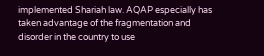implemented Shariah law. AQAP especially has taken advantage of the fragmentation and disorder in the country to use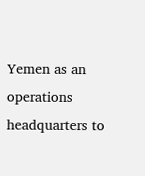Yemen as an operations headquarters to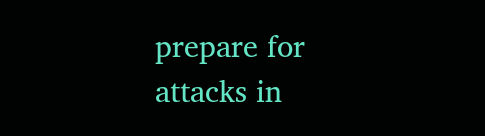prepare for attacks in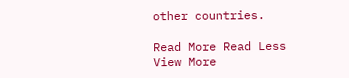other countries.

Read More Read Less
View More